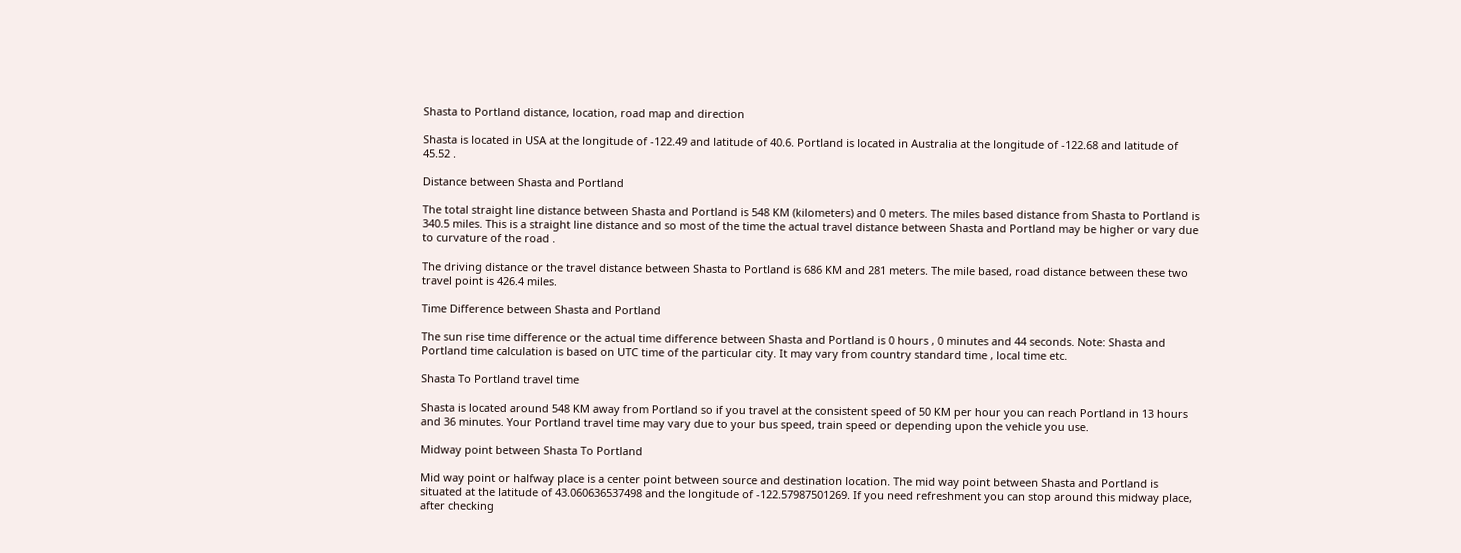Shasta to Portland distance, location, road map and direction

Shasta is located in USA at the longitude of -122.49 and latitude of 40.6. Portland is located in Australia at the longitude of -122.68 and latitude of 45.52 .

Distance between Shasta and Portland

The total straight line distance between Shasta and Portland is 548 KM (kilometers) and 0 meters. The miles based distance from Shasta to Portland is 340.5 miles. This is a straight line distance and so most of the time the actual travel distance between Shasta and Portland may be higher or vary due to curvature of the road .

The driving distance or the travel distance between Shasta to Portland is 686 KM and 281 meters. The mile based, road distance between these two travel point is 426.4 miles.

Time Difference between Shasta and Portland

The sun rise time difference or the actual time difference between Shasta and Portland is 0 hours , 0 minutes and 44 seconds. Note: Shasta and Portland time calculation is based on UTC time of the particular city. It may vary from country standard time , local time etc.

Shasta To Portland travel time

Shasta is located around 548 KM away from Portland so if you travel at the consistent speed of 50 KM per hour you can reach Portland in 13 hours and 36 minutes. Your Portland travel time may vary due to your bus speed, train speed or depending upon the vehicle you use.

Midway point between Shasta To Portland

Mid way point or halfway place is a center point between source and destination location. The mid way point between Shasta and Portland is situated at the latitude of 43.060636537498 and the longitude of -122.57987501269. If you need refreshment you can stop around this midway place, after checking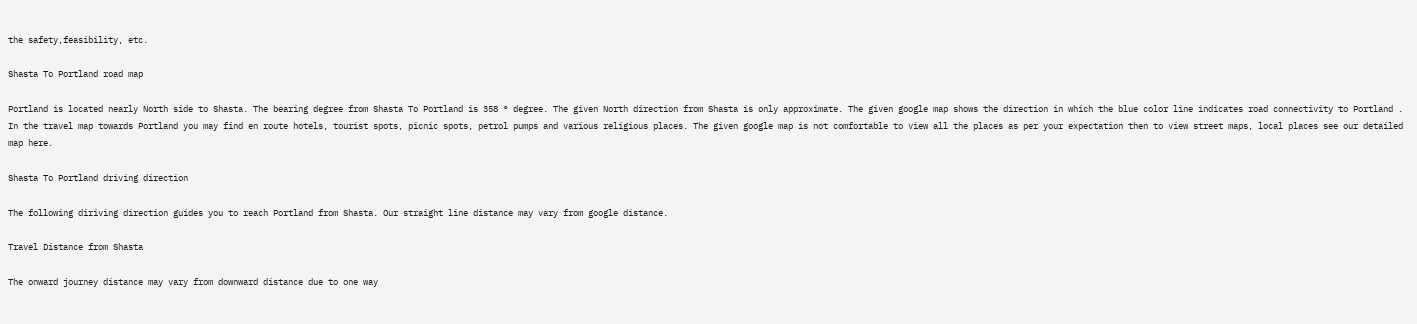the safety,feasibility, etc.

Shasta To Portland road map

Portland is located nearly North side to Shasta. The bearing degree from Shasta To Portland is 358 ° degree. The given North direction from Shasta is only approximate. The given google map shows the direction in which the blue color line indicates road connectivity to Portland . In the travel map towards Portland you may find en route hotels, tourist spots, picnic spots, petrol pumps and various religious places. The given google map is not comfortable to view all the places as per your expectation then to view street maps, local places see our detailed map here.

Shasta To Portland driving direction

The following diriving direction guides you to reach Portland from Shasta. Our straight line distance may vary from google distance.

Travel Distance from Shasta

The onward journey distance may vary from downward distance due to one way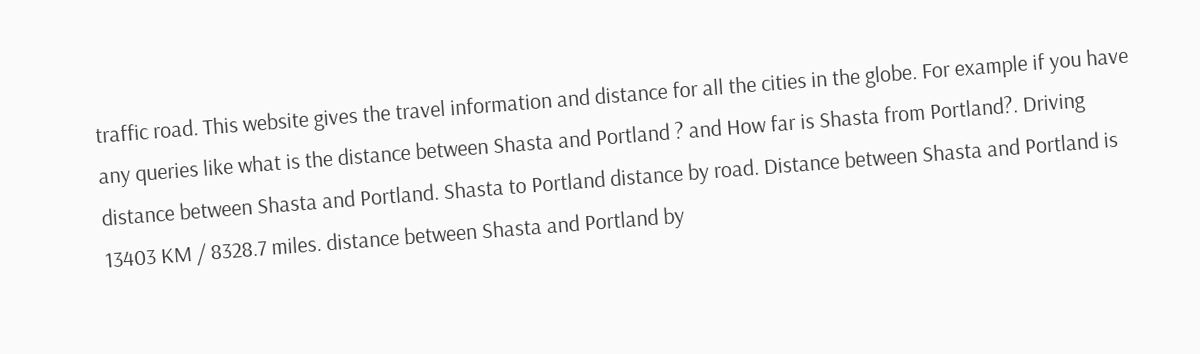traffic road. This website gives the travel information and distance for all the cities in the globe. For example if you have any queries like what is the distance between Shasta and Portland ? and How far is Shasta from Portland?. Driving distance between Shasta and Portland. Shasta to Portland distance by road. Distance between Shasta and Portland is 13403 KM / 8328.7 miles. distance between Shasta and Portland by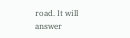road. It will answer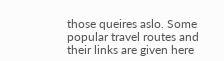those queires aslo. Some popular travel routes and their links are given here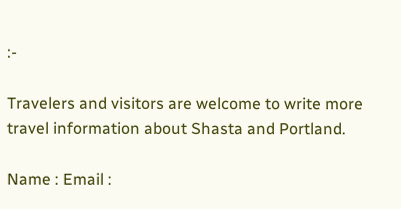:-

Travelers and visitors are welcome to write more travel information about Shasta and Portland.

Name : Email :